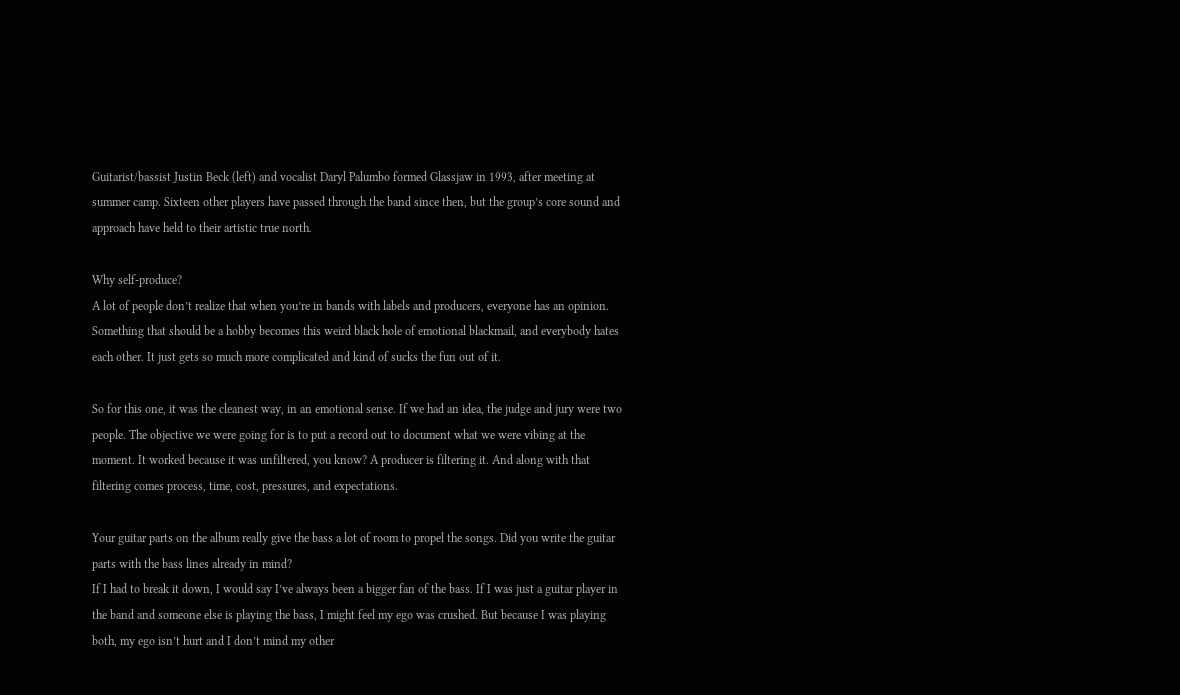Guitarist/bassist Justin Beck (left) and vocalist Daryl Palumbo formed Glassjaw in 1993, after meeting at summer camp. Sixteen other players have passed through the band since then, but the group’s core sound and approach have held to their artistic true north.

Why self-produce?
A lot of people don’t realize that when you’re in bands with labels and producers, everyone has an opinion. Something that should be a hobby becomes this weird black hole of emotional blackmail, and everybody hates each other. It just gets so much more complicated and kind of sucks the fun out of it.

So for this one, it was the cleanest way, in an emotional sense. If we had an idea, the judge and jury were two people. The objective we were going for is to put a record out to document what we were vibing at the moment. It worked because it was unfiltered, you know? A producer is filtering it. And along with that filtering comes process, time, cost, pressures, and expectations.

Your guitar parts on the album really give the bass a lot of room to propel the songs. Did you write the guitar parts with the bass lines already in mind?
If I had to break it down, I would say I’ve always been a bigger fan of the bass. If I was just a guitar player in the band and someone else is playing the bass, I might feel my ego was crushed. But because I was playing both, my ego isn’t hurt and I don’t mind my other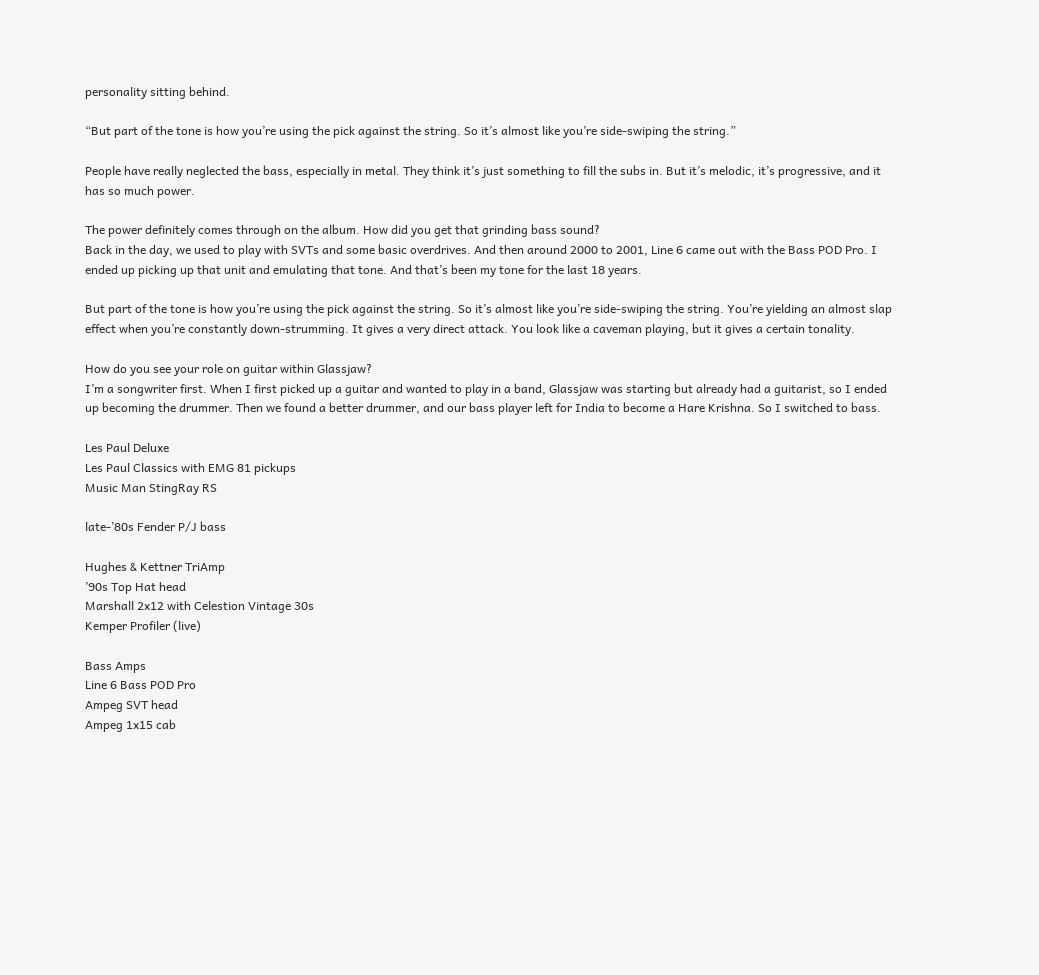personality sitting behind.

“But part of the tone is how you’re using the pick against the string. So it’s almost like you’re side-swiping the string.”

People have really neglected the bass, especially in metal. They think it’s just something to fill the subs in. But it’s melodic, it’s progressive, and it has so much power.

The power definitely comes through on the album. How did you get that grinding bass sound?
Back in the day, we used to play with SVTs and some basic overdrives. And then around 2000 to 2001, Line 6 came out with the Bass POD Pro. I ended up picking up that unit and emulating that tone. And that’s been my tone for the last 18 years.

But part of the tone is how you’re using the pick against the string. So it’s almost like you’re side-swiping the string. You’re yielding an almost slap effect when you’re constantly down-strumming. It gives a very direct attack. You look like a caveman playing, but it gives a certain tonality.

How do you see your role on guitar within Glassjaw?
I’m a songwriter first. When I first picked up a guitar and wanted to play in a band, Glassjaw was starting but already had a guitarist, so I ended up becoming the drummer. Then we found a better drummer, and our bass player left for India to become a Hare Krishna. So I switched to bass.

Les Paul Deluxe
Les Paul Classics with EMG 81 pickups
Music Man StingRay RS

late-’80s Fender P/J bass

Hughes & Kettner TriAmp
’90s Top Hat head
Marshall 2x12 with Celestion Vintage 30s
Kemper Profiler (live)

Bass Amps
Line 6 Bass POD Pro
Ampeg SVT head
Ampeg 1x15 cab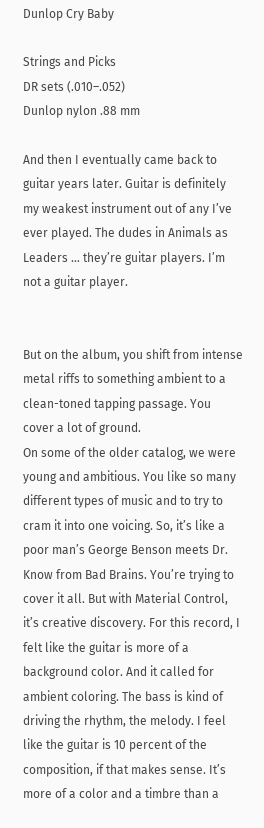Dunlop Cry Baby

Strings and Picks
DR sets (.010–.052)
Dunlop nylon .88 mm

And then I eventually came back to guitar years later. Guitar is definitely my weakest instrument out of any I’ve ever played. The dudes in Animals as Leaders … they’re guitar players. I’m not a guitar player.


But on the album, you shift from intense metal riffs to something ambient to a clean-toned tapping passage. You cover a lot of ground.
On some of the older catalog, we were young and ambitious. You like so many different types of music and to try to cram it into one voicing. So, it’s like a poor man’s George Benson meets Dr. Know from Bad Brains. You’re trying to cover it all. But with Material Control, it’s creative discovery. For this record, I felt like the guitar is more of a background color. And it called for ambient coloring. The bass is kind of driving the rhythm, the melody. I feel like the guitar is 10 percent of the composition, if that makes sense. It’s more of a color and a timbre than a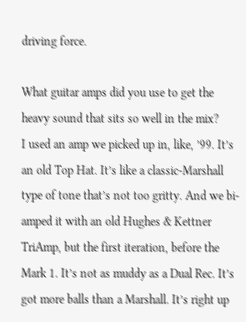driving force.

What guitar amps did you use to get the heavy sound that sits so well in the mix?
I used an amp we picked up in, like, ’99. It’s an old Top Hat. It’s like a classic-Marshall type of tone that’s not too gritty. And we bi-amped it with an old Hughes & Kettner TriAmp, but the first iteration, before the Mark 1. It’s not as muddy as a Dual Rec. It’s got more balls than a Marshall. It’s right up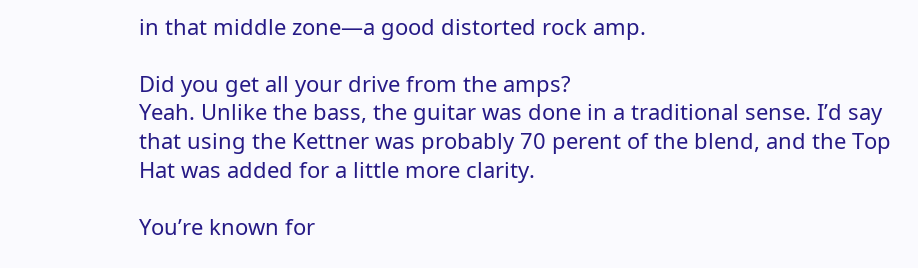in that middle zone—a good distorted rock amp.

Did you get all your drive from the amps?
Yeah. Unlike the bass, the guitar was done in a traditional sense. I’d say that using the Kettner was probably 70 perent of the blend, and the Top Hat was added for a little more clarity.

You’re known for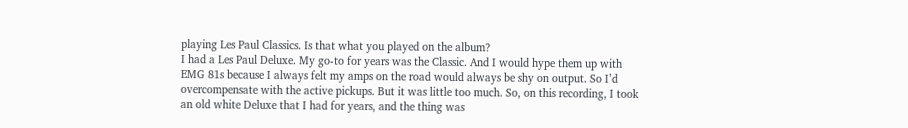playing Les Paul Classics. Is that what you played on the album?
I had a Les Paul Deluxe. My go-to for years was the Classic. And I would hype them up with EMG 81s because I always felt my amps on the road would always be shy on output. So I’d overcompensate with the active pickups. But it was little too much. So, on this recording, I took an old white Deluxe that I had for years, and the thing was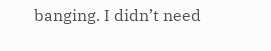banging. I didn’t need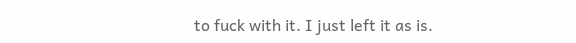to fuck with it. I just left it as is.